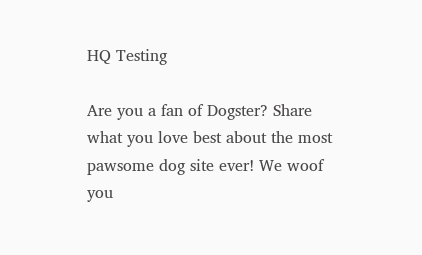HQ Testing

Are you a fan of Dogster? Share what you love best about the most pawsome dog site ever! We woof you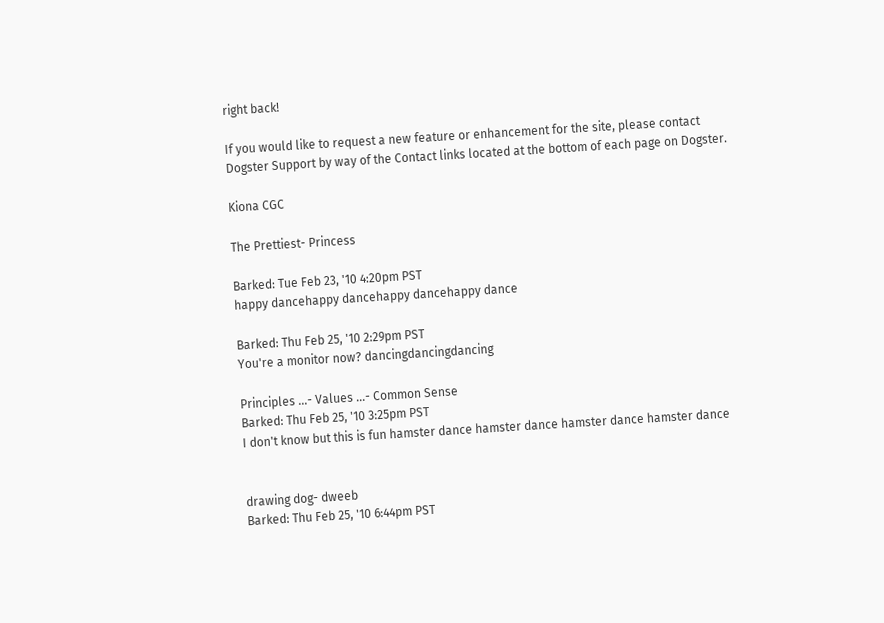right back!

If you would like to request a new feature or enhancement for the site, please contact Dogster Support by way of the Contact links located at the bottom of each page on Dogster.

Kiona CGC

The Prettiest- Princess

Barked: Tue Feb 23, '10 4:20pm PST
happy dancehappy dancehappy dancehappy dance

Barked: Thu Feb 25, '10 2:29pm PST
You're a monitor now? dancingdancingdancing

Principles ...- Values ...- Common Sense
Barked: Thu Feb 25, '10 3:25pm PST
I don't know but this is fun hamster dance hamster dance hamster dance hamster dance


drawing dog- dweeb
Barked: Thu Feb 25, '10 6:44pm PST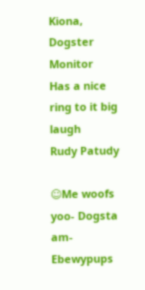Kiona, Dogster Monitor
Has a nice ring to it big laugh
Rudy Patudy

☺Me woofs yoo- Dogsta am- Ebewypups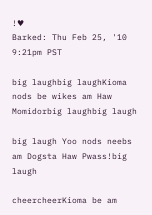!♥
Barked: Thu Feb 25, '10 9:21pm PST

big laughbig laughKioma nods be wikes am Haw Momidorbig laughbig laugh

big laugh Yoo nods neebs am Dogsta Haw Pwass!big laugh

cheercheerKioma be am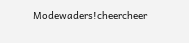Modewaders!cheercheer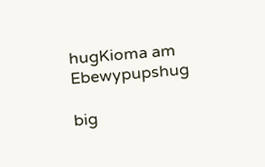hugKioma am Ebewypupshug

big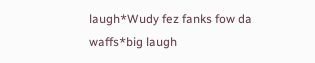laugh*Wudy fez fanks fow da waffs*big laugh